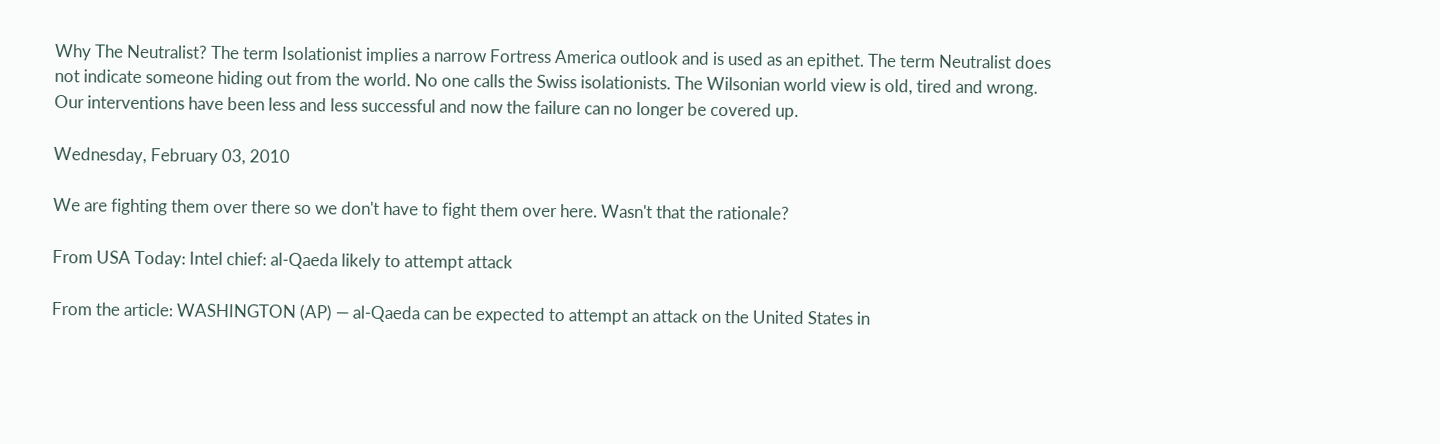Why The Neutralist? The term Isolationist implies a narrow Fortress America outlook and is used as an epithet. The term Neutralist does not indicate someone hiding out from the world. No one calls the Swiss isolationists. The Wilsonian world view is old, tired and wrong. Our interventions have been less and less successful and now the failure can no longer be covered up.

Wednesday, February 03, 2010

We are fighting them over there so we don't have to fight them over here. Wasn't that the rationale?

From USA Today: Intel chief: al-Qaeda likely to attempt attack

From the article: WASHINGTON (AP) — al-Qaeda can be expected to attempt an attack on the United States in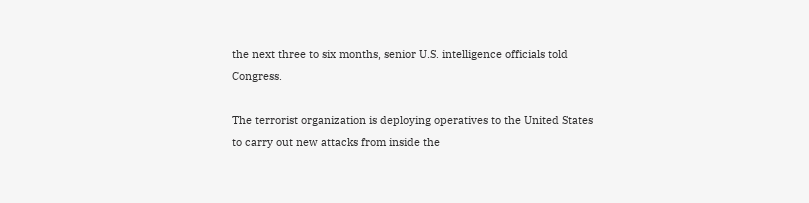the next three to six months, senior U.S. intelligence officials told Congress.

The terrorist organization is deploying operatives to the United States to carry out new attacks from inside the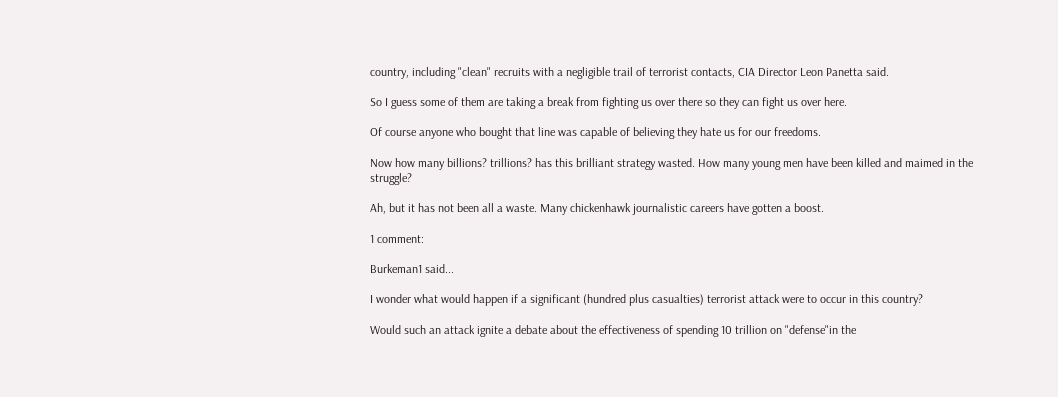country, including "clean" recruits with a negligible trail of terrorist contacts, CIA Director Leon Panetta said.

So I guess some of them are taking a break from fighting us over there so they can fight us over here.

Of course anyone who bought that line was capable of believing they hate us for our freedoms.

Now how many billions? trillions? has this brilliant strategy wasted. How many young men have been killed and maimed in the struggle?

Ah, but it has not been all a waste. Many chickenhawk journalistic careers have gotten a boost.

1 comment:

Burkeman1 said...

I wonder what would happen if a significant (hundred plus casualties) terrorist attack were to occur in this country?

Would such an attack ignite a debate about the effectiveness of spending 10 trillion on "defense"in the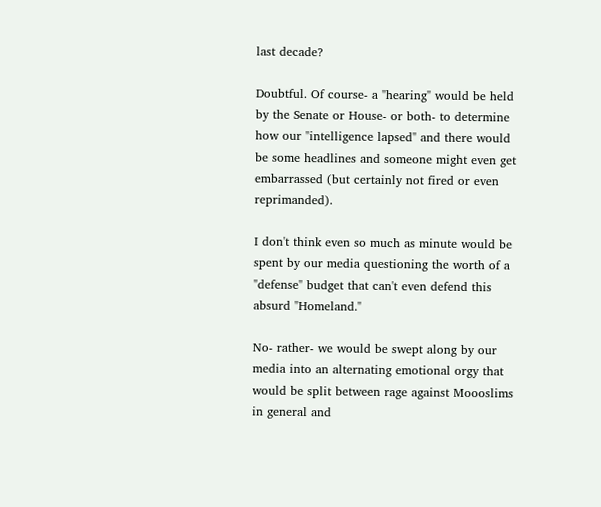last decade?

Doubtful. Of course- a "hearing" would be held by the Senate or House- or both- to determine how our "intelligence lapsed" and there would be some headlines and someone might even get embarrassed (but certainly not fired or even reprimanded).

I don't think even so much as minute would be spent by our media questioning the worth of a "defense" budget that can't even defend this absurd "Homeland."

No- rather- we would be swept along by our media into an alternating emotional orgy that would be split between rage against Moooslims in general and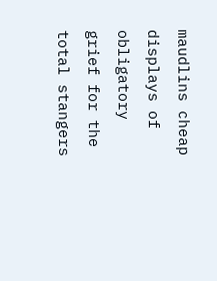maudlins cheap displays of obligatory grief for the total stangers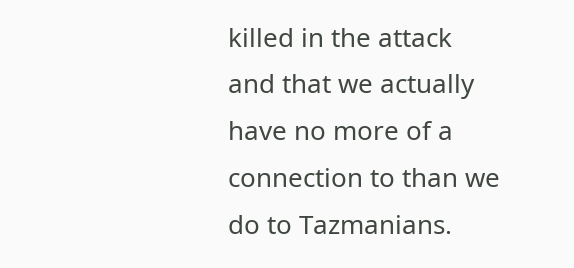killed in the attack and that we actually have no more of a connection to than we do to Tazmanians.